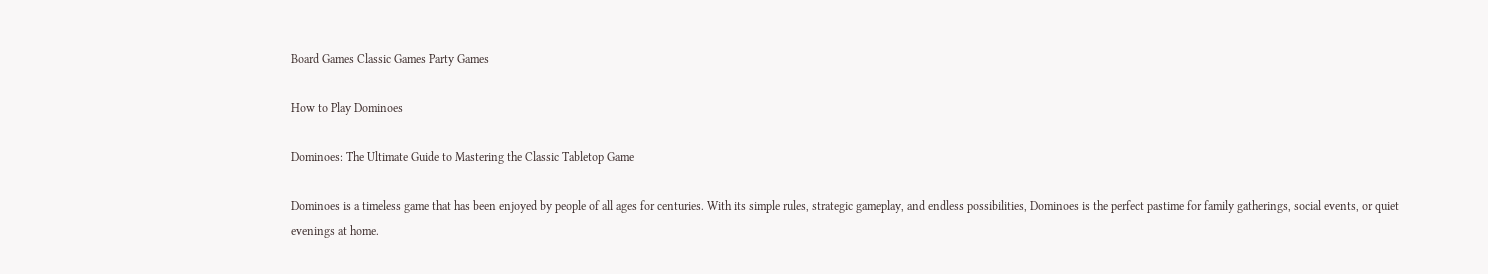Board Games Classic Games Party Games

How to Play Dominoes

Dominoes: The Ultimate Guide to Mastering the Classic Tabletop Game

Dominoes is a timeless game that has been enjoyed by people of all ages for centuries. With its simple rules, strategic gameplay, and endless possibilities, Dominoes is the perfect pastime for family gatherings, social events, or quiet evenings at home.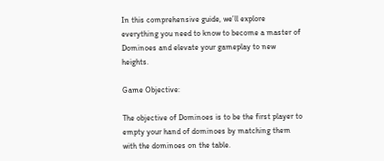In this comprehensive guide, we’ll explore everything you need to know to become a master of Dominoes and elevate your gameplay to new heights.

Game Objective:

The objective of Dominoes is to be the first player to empty your hand of dominoes by matching them with the dominoes on the table.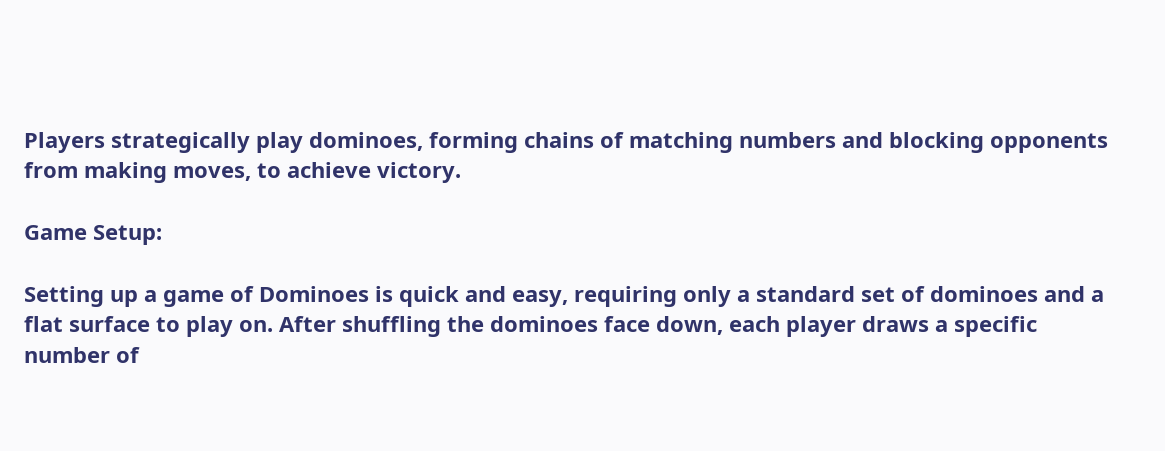Players strategically play dominoes, forming chains of matching numbers and blocking opponents from making moves, to achieve victory.

Game Setup:

Setting up a game of Dominoes is quick and easy, requiring only a standard set of dominoes and a flat surface to play on. After shuffling the dominoes face down, each player draws a specific number of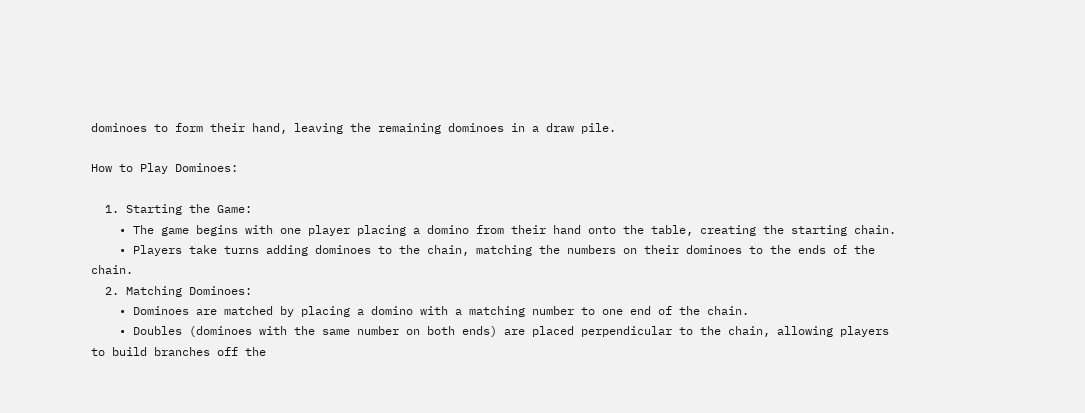dominoes to form their hand, leaving the remaining dominoes in a draw pile.

How to Play Dominoes:

  1. Starting the Game:
    • The game begins with one player placing a domino from their hand onto the table, creating the starting chain.
    • Players take turns adding dominoes to the chain, matching the numbers on their dominoes to the ends of the chain.
  2. Matching Dominoes:
    • Dominoes are matched by placing a domino with a matching number to one end of the chain.
    • Doubles (dominoes with the same number on both ends) are placed perpendicular to the chain, allowing players to build branches off the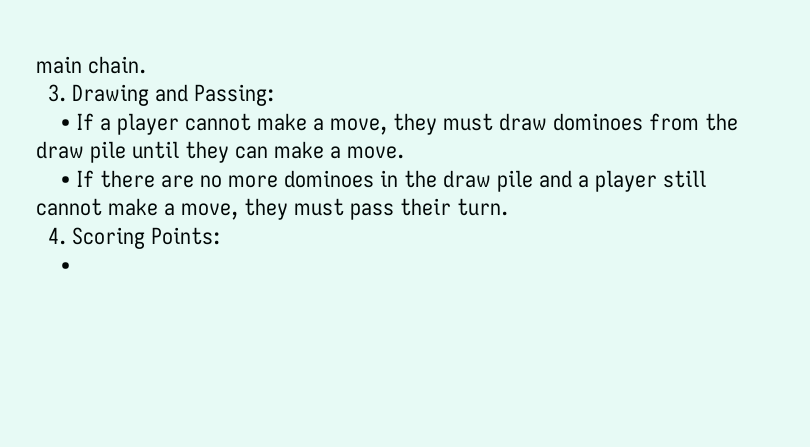main chain.
  3. Drawing and Passing:
    • If a player cannot make a move, they must draw dominoes from the draw pile until they can make a move.
    • If there are no more dominoes in the draw pile and a player still cannot make a move, they must pass their turn.
  4. Scoring Points:
    •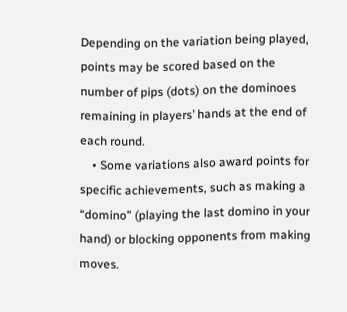Depending on the variation being played, points may be scored based on the number of pips (dots) on the dominoes remaining in players’ hands at the end of each round.
    • Some variations also award points for specific achievements, such as making a “domino” (playing the last domino in your hand) or blocking opponents from making moves.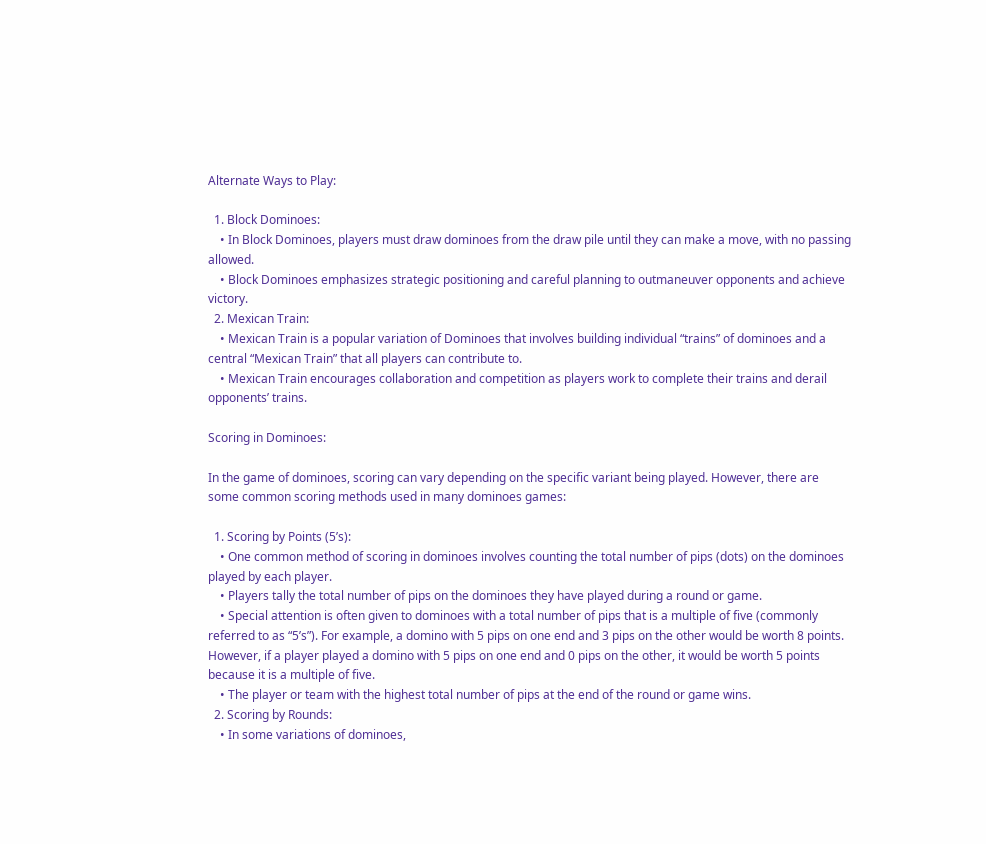Alternate Ways to Play:

  1. Block Dominoes:
    • In Block Dominoes, players must draw dominoes from the draw pile until they can make a move, with no passing allowed.
    • Block Dominoes emphasizes strategic positioning and careful planning to outmaneuver opponents and achieve victory.
  2. Mexican Train:
    • Mexican Train is a popular variation of Dominoes that involves building individual “trains” of dominoes and a central “Mexican Train” that all players can contribute to.
    • Mexican Train encourages collaboration and competition as players work to complete their trains and derail opponents’ trains.

Scoring in Dominoes:

In the game of dominoes, scoring can vary depending on the specific variant being played. However, there are some common scoring methods used in many dominoes games:

  1. Scoring by Points (5’s):
    • One common method of scoring in dominoes involves counting the total number of pips (dots) on the dominoes played by each player.
    • Players tally the total number of pips on the dominoes they have played during a round or game.
    • Special attention is often given to dominoes with a total number of pips that is a multiple of five (commonly referred to as “5’s”). For example, a domino with 5 pips on one end and 3 pips on the other would be worth 8 points. However, if a player played a domino with 5 pips on one end and 0 pips on the other, it would be worth 5 points because it is a multiple of five.
    • The player or team with the highest total number of pips at the end of the round or game wins.
  2. Scoring by Rounds:
    • In some variations of dominoes,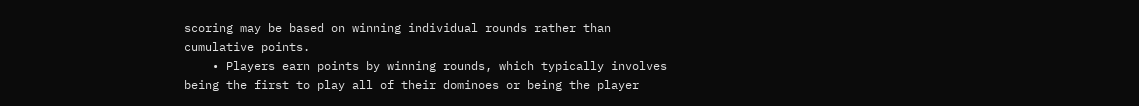scoring may be based on winning individual rounds rather than cumulative points.
    • Players earn points by winning rounds, which typically involves being the first to play all of their dominoes or being the player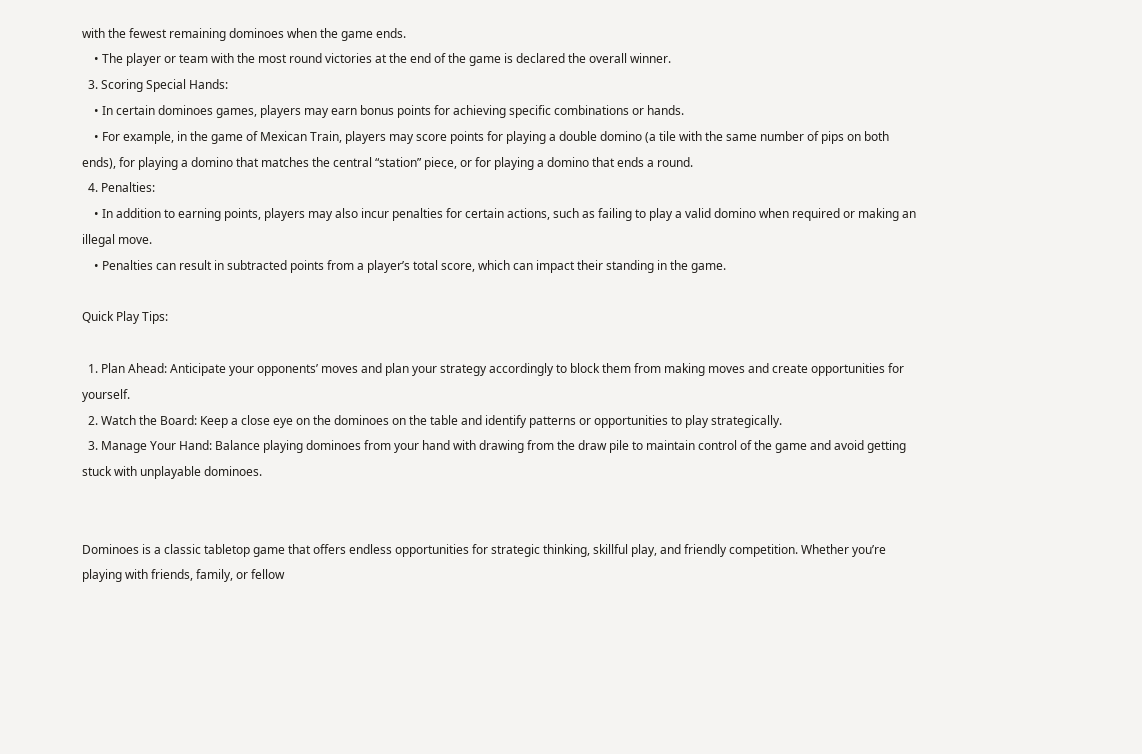with the fewest remaining dominoes when the game ends.
    • The player or team with the most round victories at the end of the game is declared the overall winner.
  3. Scoring Special Hands:
    • In certain dominoes games, players may earn bonus points for achieving specific combinations or hands.
    • For example, in the game of Mexican Train, players may score points for playing a double domino (a tile with the same number of pips on both ends), for playing a domino that matches the central “station” piece, or for playing a domino that ends a round.
  4. Penalties:
    • In addition to earning points, players may also incur penalties for certain actions, such as failing to play a valid domino when required or making an illegal move.
    • Penalties can result in subtracted points from a player’s total score, which can impact their standing in the game.

Quick Play Tips:

  1. Plan Ahead: Anticipate your opponents’ moves and plan your strategy accordingly to block them from making moves and create opportunities for yourself.
  2. Watch the Board: Keep a close eye on the dominoes on the table and identify patterns or opportunities to play strategically.
  3. Manage Your Hand: Balance playing dominoes from your hand with drawing from the draw pile to maintain control of the game and avoid getting stuck with unplayable dominoes.


Dominoes is a classic tabletop game that offers endless opportunities for strategic thinking, skillful play, and friendly competition. Whether you’re playing with friends, family, or fellow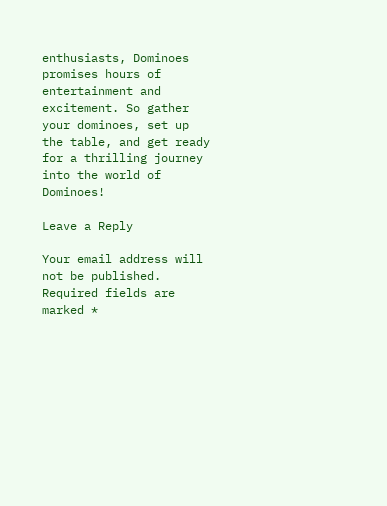enthusiasts, Dominoes promises hours of entertainment and excitement. So gather your dominoes, set up the table, and get ready for a thrilling journey into the world of Dominoes!

Leave a Reply

Your email address will not be published. Required fields are marked *